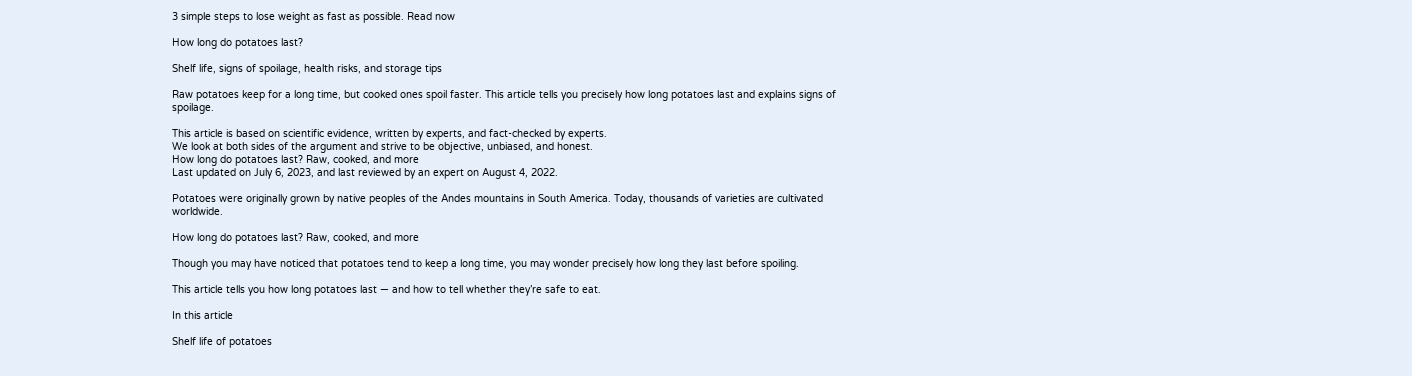3 simple steps to lose weight as fast as possible. Read now

How long do potatoes last?

Shelf life, signs of spoilage, health risks, and storage tips

Raw potatoes keep for a long time, but cooked ones spoil faster. This article tells you precisely how long potatoes last and explains signs of spoilage.

This article is based on scientific evidence, written by experts, and fact-checked by experts.
We look at both sides of the argument and strive to be objective, unbiased, and honest.
How long do potatoes last? Raw, cooked, and more
Last updated on July 6, 2023, and last reviewed by an expert on August 4, 2022.

Potatoes were originally grown by native peoples of the Andes mountains in South America. Today, thousands of varieties are cultivated worldwide.

How long do potatoes last? Raw, cooked, and more

Though you may have noticed that potatoes tend to keep a long time, you may wonder precisely how long they last before spoiling.

This article tells you how long potatoes last — and how to tell whether they’re safe to eat.

In this article

Shelf life of potatoes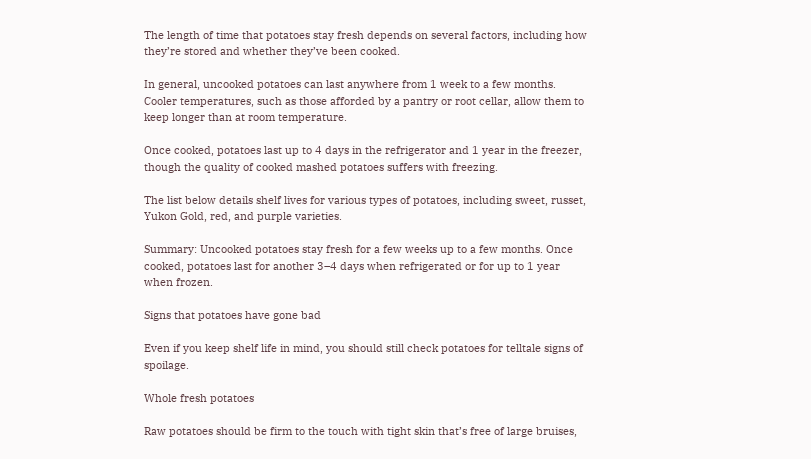The length of time that potatoes stay fresh depends on several factors, including how they’re stored and whether they’ve been cooked.

In general, uncooked potatoes can last anywhere from 1 week to a few months. Cooler temperatures, such as those afforded by a pantry or root cellar, allow them to keep longer than at room temperature.

Once cooked, potatoes last up to 4 days in the refrigerator and 1 year in the freezer, though the quality of cooked mashed potatoes suffers with freezing.

The list below details shelf lives for various types of potatoes, including sweet, russet, Yukon Gold, red, and purple varieties.

Summary: Uncooked potatoes stay fresh for a few weeks up to a few months. Once cooked, potatoes last for another 3–4 days when refrigerated or for up to 1 year when frozen.

Signs that potatoes have gone bad

Even if you keep shelf life in mind, you should still check potatoes for telltale signs of spoilage.

Whole fresh potatoes

Raw potatoes should be firm to the touch with tight skin that’s free of large bruises,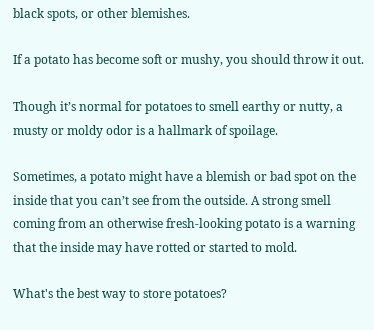black spots, or other blemishes.

If a potato has become soft or mushy, you should throw it out.

Though it’s normal for potatoes to smell earthy or nutty, a musty or moldy odor is a hallmark of spoilage.

Sometimes, a potato might have a blemish or bad spot on the inside that you can’t see from the outside. A strong smell coming from an otherwise fresh-looking potato is a warning that the inside may have rotted or started to mold.

What's the best way to store potatoes?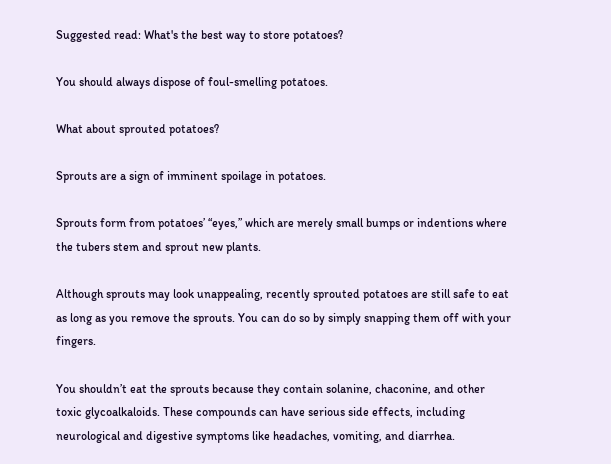Suggested read: What's the best way to store potatoes?

You should always dispose of foul-smelling potatoes.

What about sprouted potatoes?

Sprouts are a sign of imminent spoilage in potatoes.

Sprouts form from potatoes’ “eyes,” which are merely small bumps or indentions where the tubers stem and sprout new plants.

Although sprouts may look unappealing, recently sprouted potatoes are still safe to eat as long as you remove the sprouts. You can do so by simply snapping them off with your fingers.

You shouldn’t eat the sprouts because they contain solanine, chaconine, and other toxic glycoalkaloids. These compounds can have serious side effects, including neurological and digestive symptoms like headaches, vomiting, and diarrhea.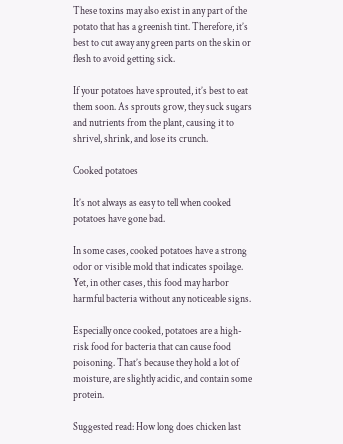These toxins may also exist in any part of the potato that has a greenish tint. Therefore, it’s best to cut away any green parts on the skin or flesh to avoid getting sick.

If your potatoes have sprouted, it’s best to eat them soon. As sprouts grow, they suck sugars and nutrients from the plant, causing it to shrivel, shrink, and lose its crunch.

Cooked potatoes

It’s not always as easy to tell when cooked potatoes have gone bad.

In some cases, cooked potatoes have a strong odor or visible mold that indicates spoilage. Yet, in other cases, this food may harbor harmful bacteria without any noticeable signs.

Especially once cooked, potatoes are a high-risk food for bacteria that can cause food poisoning. That’s because they hold a lot of moisture, are slightly acidic, and contain some protein.

Suggested read: How long does chicken last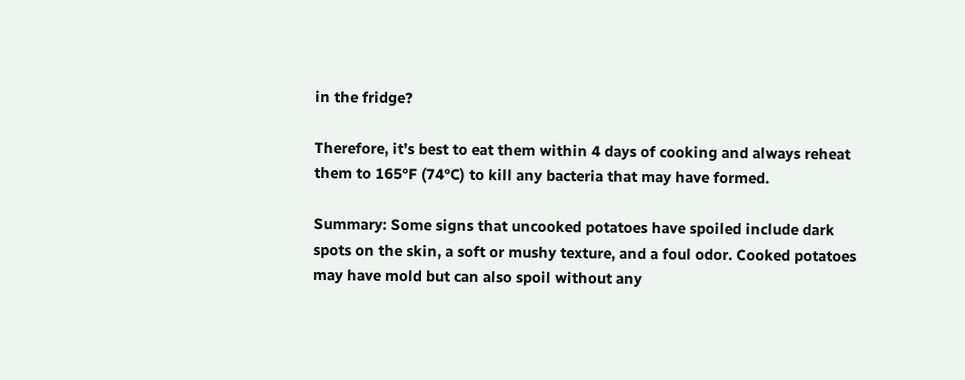in the fridge?

Therefore, it’s best to eat them within 4 days of cooking and always reheat them to 165°F (74°C) to kill any bacteria that may have formed.

Summary: Some signs that uncooked potatoes have spoiled include dark spots on the skin, a soft or mushy texture, and a foul odor. Cooked potatoes may have mold but can also spoil without any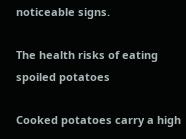noticeable signs.

The health risks of eating spoiled potatoes

Cooked potatoes carry a high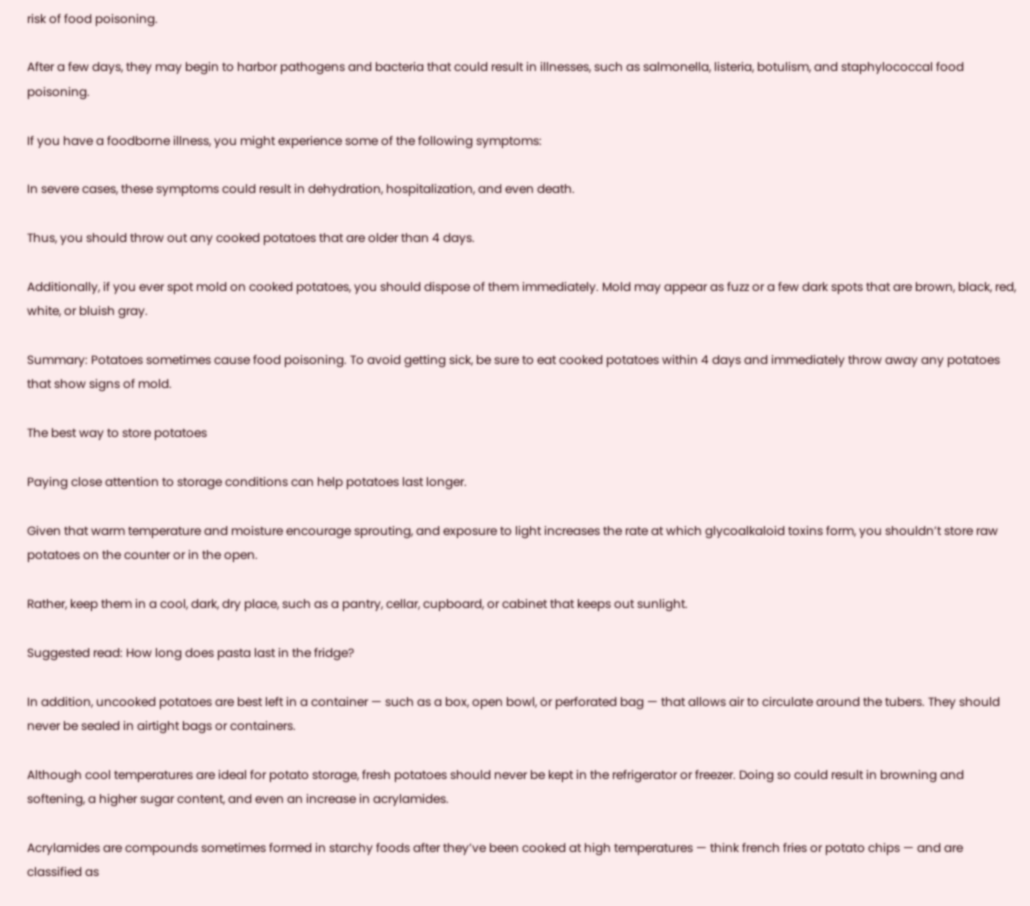risk of food poisoning.

After a few days, they may begin to harbor pathogens and bacteria that could result in illnesses, such as salmonella, listeria, botulism, and staphylococcal food poisoning.

If you have a foodborne illness, you might experience some of the following symptoms:

In severe cases, these symptoms could result in dehydration, hospitalization, and even death.

Thus, you should throw out any cooked potatoes that are older than 4 days.

Additionally, if you ever spot mold on cooked potatoes, you should dispose of them immediately. Mold may appear as fuzz or a few dark spots that are brown, black, red, white, or bluish gray.

Summary: Potatoes sometimes cause food poisoning. To avoid getting sick, be sure to eat cooked potatoes within 4 days and immediately throw away any potatoes that show signs of mold.

The best way to store potatoes

Paying close attention to storage conditions can help potatoes last longer.

Given that warm temperature and moisture encourage sprouting, and exposure to light increases the rate at which glycoalkaloid toxins form, you shouldn’t store raw potatoes on the counter or in the open.

Rather, keep them in a cool, dark, dry place, such as a pantry, cellar, cupboard, or cabinet that keeps out sunlight.

Suggested read: How long does pasta last in the fridge?

In addition, uncooked potatoes are best left in a container — such as a box, open bowl, or perforated bag — that allows air to circulate around the tubers. They should never be sealed in airtight bags or containers.

Although cool temperatures are ideal for potato storage, fresh potatoes should never be kept in the refrigerator or freezer. Doing so could result in browning and softening, a higher sugar content, and even an increase in acrylamides.

Acrylamides are compounds sometimes formed in starchy foods after they’ve been cooked at high temperatures — think french fries or potato chips — and are classified as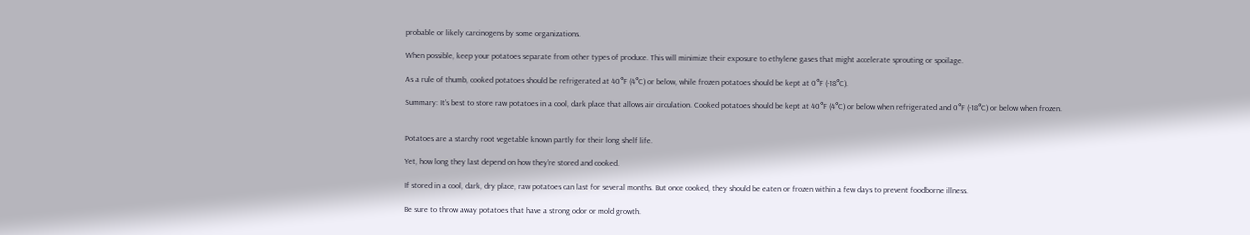probable or likely carcinogens by some organizations.

When possible, keep your potatoes separate from other types of produce. This will minimize their exposure to ethylene gases that might accelerate sprouting or spoilage.

As a rule of thumb, cooked potatoes should be refrigerated at 40°F (4°C) or below, while frozen potatoes should be kept at 0°F (-18°C).

Summary: It’s best to store raw potatoes in a cool, dark place that allows air circulation. Cooked potatoes should be kept at 40°F (4°C) or below when refrigerated and 0°F (-18°C) or below when frozen.


Potatoes are a starchy root vegetable known partly for their long shelf life.

Yet, how long they last depend on how they’re stored and cooked.

If stored in a cool, dark, dry place, raw potatoes can last for several months. But once cooked, they should be eaten or frozen within a few days to prevent foodborne illness.

Be sure to throw away potatoes that have a strong odor or mold growth.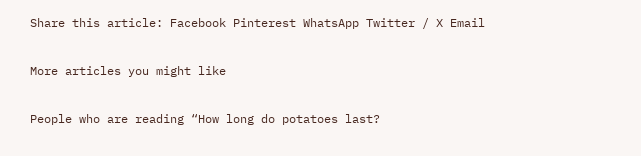Share this article: Facebook Pinterest WhatsApp Twitter / X Email

More articles you might like

People who are reading “How long do potatoes last?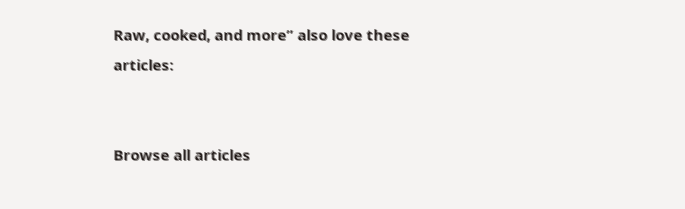Raw, cooked, and more” also love these articles:


Browse all articles